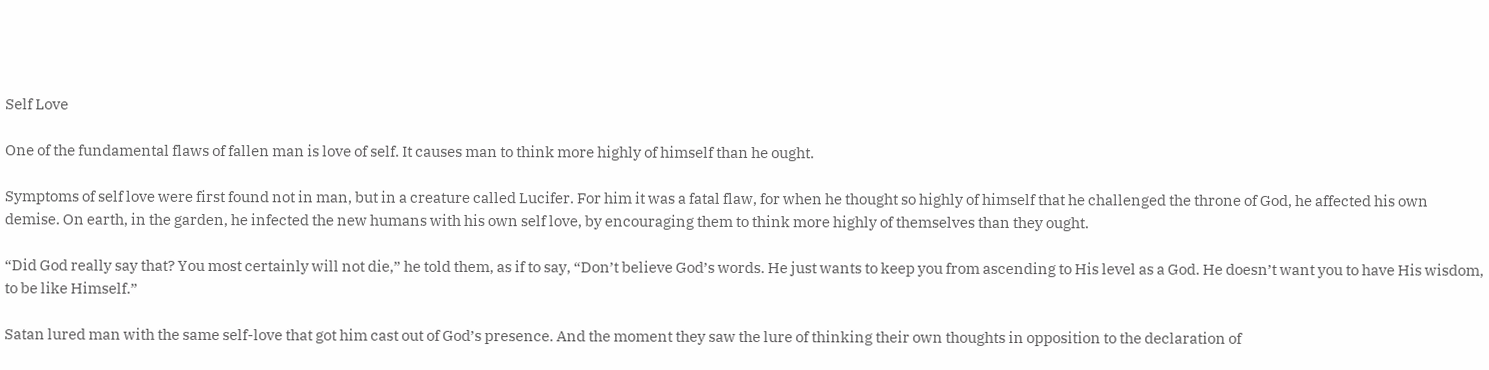Self Love

One of the fundamental flaws of fallen man is love of self. It causes man to think more highly of himself than he ought.

Symptoms of self love were first found not in man, but in a creature called Lucifer. For him it was a fatal flaw, for when he thought so highly of himself that he challenged the throne of God, he affected his own demise. On earth, in the garden, he infected the new humans with his own self love, by encouraging them to think more highly of themselves than they ought.

“Did God really say that? You most certainly will not die,” he told them, as if to say, “Don’t believe God’s words. He just wants to keep you from ascending to His level as a God. He doesn’t want you to have His wisdom, to be like Himself.”

Satan lured man with the same self-love that got him cast out of God’s presence. And the moment they saw the lure of thinking their own thoughts in opposition to the declaration of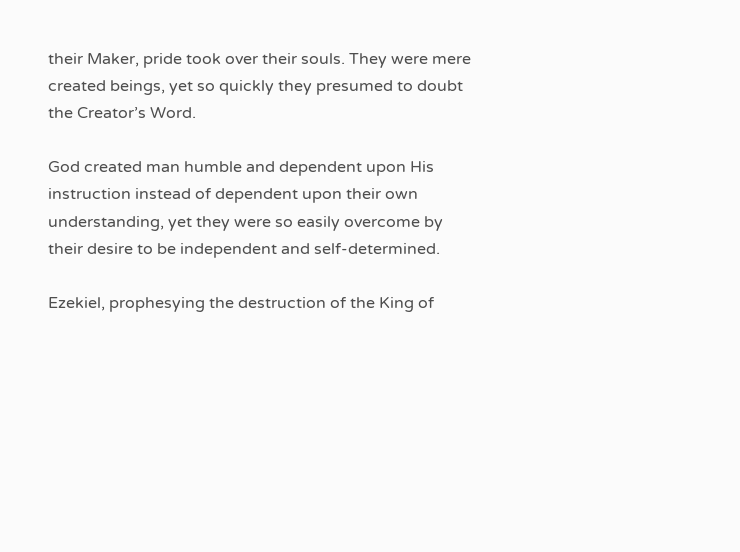their Maker, pride took over their souls. They were mere created beings, yet so quickly they presumed to doubt the Creator’s Word.

God created man humble and dependent upon His instruction instead of dependent upon their own understanding, yet they were so easily overcome by their desire to be independent and self-determined.

Ezekiel, prophesying the destruction of the King of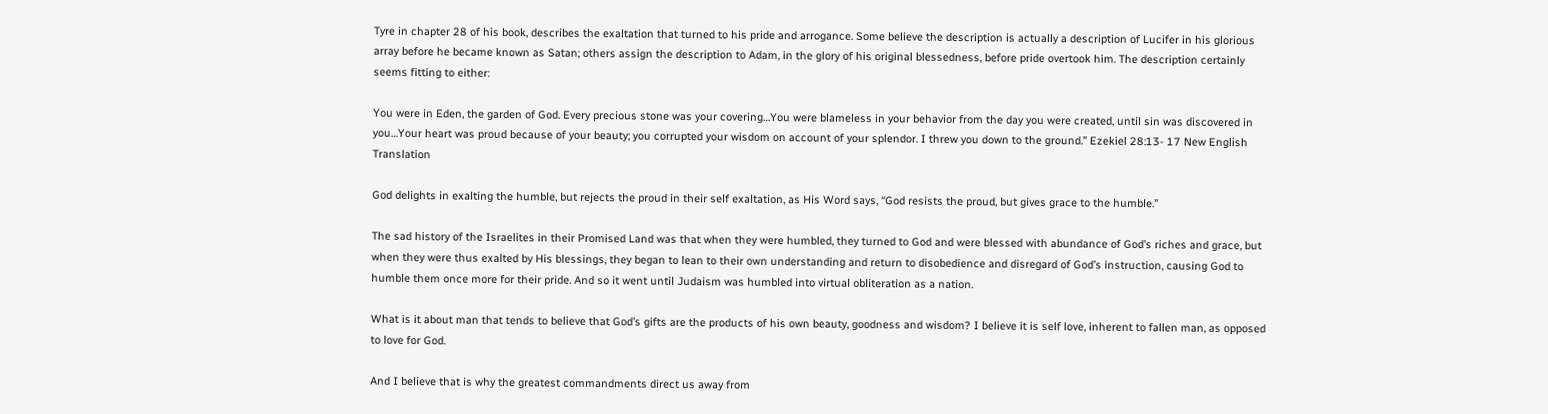Tyre in chapter 28 of his book, describes the exaltation that turned to his pride and arrogance. Some believe the description is actually a description of Lucifer in his glorious array before he became known as Satan; others assign the description to Adam, in the glory of his original blessedness, before pride overtook him. The description certainly seems fitting to either:

You were in Eden, the garden of God. Every precious stone was your covering…You were blameless in your behavior from the day you were created, until sin was discovered in you…Your heart was proud because of your beauty; you corrupted your wisdom on account of your splendor. I threw you down to the ground.” Ezekiel 28:13- 17 New English Translation

God delights in exalting the humble, but rejects the proud in their self exaltation, as His Word says, “God resists the proud, but gives grace to the humble.”

The sad history of the Israelites in their Promised Land was that when they were humbled, they turned to God and were blessed with abundance of God’s riches and grace, but when they were thus exalted by His blessings, they began to lean to their own understanding and return to disobedience and disregard of God’s instruction, causing God to humble them once more for their pride. And so it went until Judaism was humbled into virtual obliteration as a nation.

What is it about man that tends to believe that God’s gifts are the products of his own beauty, goodness and wisdom? I believe it is self love, inherent to fallen man, as opposed to love for God.

And I believe that is why the greatest commandments direct us away from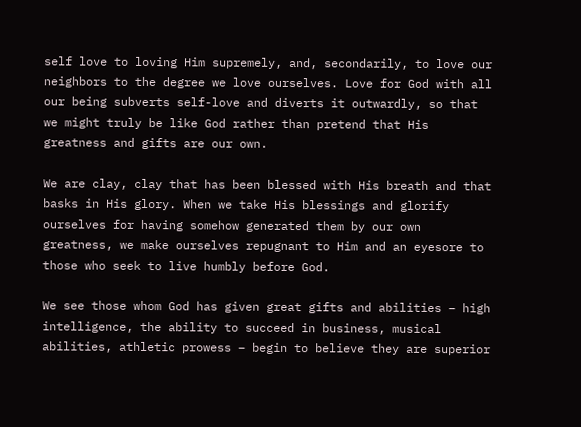self love to loving Him supremely, and, secondarily, to love our neighbors to the degree we love ourselves. Love for God with all our being subverts self-love and diverts it outwardly, so that we might truly be like God rather than pretend that His greatness and gifts are our own.

We are clay, clay that has been blessed with His breath and that basks in His glory. When we take His blessings and glorify ourselves for having somehow generated them by our own greatness, we make ourselves repugnant to Him and an eyesore to those who seek to live humbly before God.

We see those whom God has given great gifts and abilities – high intelligence, the ability to succeed in business, musical abilities, athletic prowess – begin to believe they are superior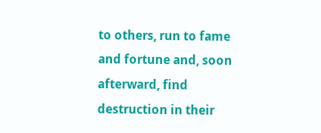to others, run to fame and fortune and, soon afterward, find destruction in their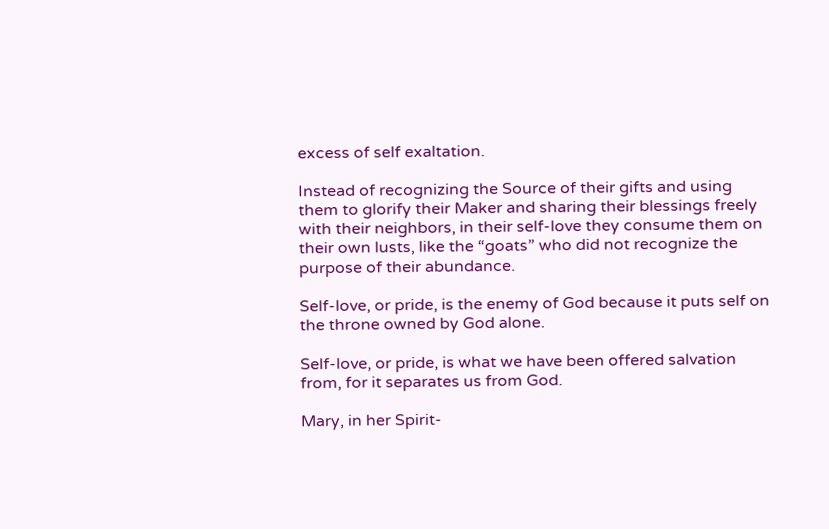excess of self exaltation.

Instead of recognizing the Source of their gifts and using them to glorify their Maker and sharing their blessings freely with their neighbors, in their self-love they consume them on their own lusts, like the “goats” who did not recognize the purpose of their abundance.

Self-love, or pride, is the enemy of God because it puts self on the throne owned by God alone.

Self-love, or pride, is what we have been offered salvation from, for it separates us from God.

Mary, in her Spirit-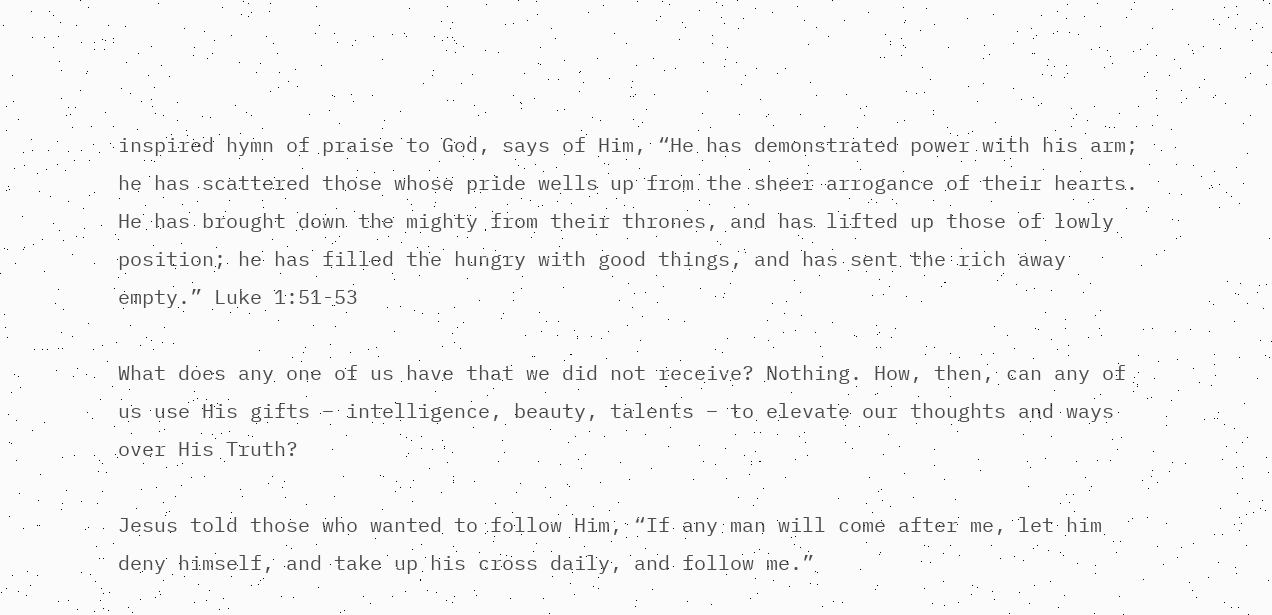inspired hymn of praise to God, says of Him, “He has demonstrated power with his arm; he has scattered those whose pride wells up from the sheer arrogance of their hearts. He has brought down the mighty from their thrones, and has lifted up those of lowly position; he has filled the hungry with good things, and has sent the rich away empty.” Luke 1:51-53

What does any one of us have that we did not receive? Nothing. How, then, can any of us use His gifts – intelligence, beauty, talents – to elevate our thoughts and ways over His Truth?

Jesus told those who wanted to follow Him, “If any man will come after me, let him deny himself, and take up his cross daily, and follow me.”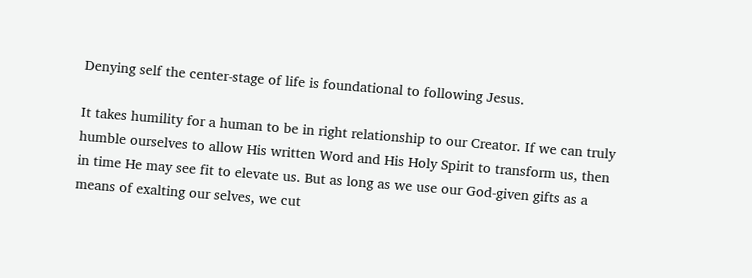Denying self the center-stage of life is foundational to following Jesus.

It takes humility for a human to be in right relationship to our Creator. If we can truly humble ourselves to allow His written Word and His Holy Spirit to transform us, then in time He may see fit to elevate us. But as long as we use our God-given gifts as a means of exalting our selves, we cut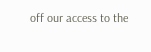off our access to the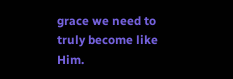grace we need to truly become like Him.